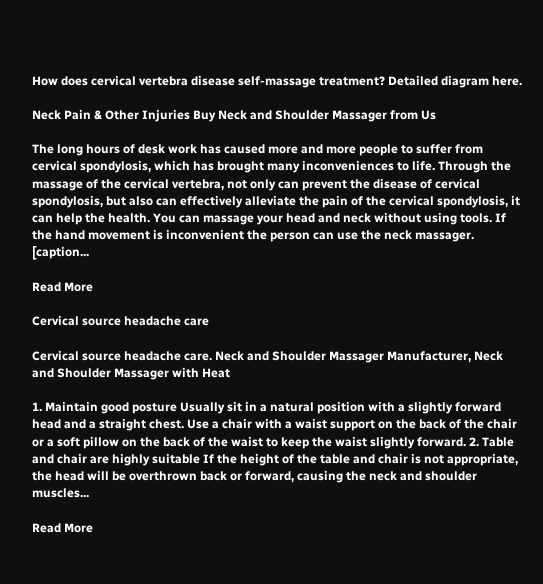How does cervical vertebra disease self-massage treatment? Detailed diagram here.

Neck Pain & Other Injuries Buy Neck and Shoulder Massager from Us

The long hours of desk work has caused more and more people to suffer from cervical spondylosis, which has brought many inconveniences to life. Through the massage of the cervical vertebra, not only can prevent the disease of cervical spondylosis, but also can effectively alleviate the pain of the cervical spondylosis, it can help the health. You can massage your head and neck without using tools. If the hand movement is inconvenient the person can use the neck massager. [caption...

Read More

Cervical source headache care

Cervical source headache care. Neck and Shoulder Massager Manufacturer, Neck and Shoulder Massager with Heat

1. Maintain good posture Usually sit in a natural position with a slightly forward head and a straight chest. Use a chair with a waist support on the back of the chair or a soft pillow on the back of the waist to keep the waist slightly forward. 2. Table and chair are highly suitable If the height of the table and chair is not appropriate, the head will be overthrown back or forward, causing the neck and shoulder muscles...

Read More